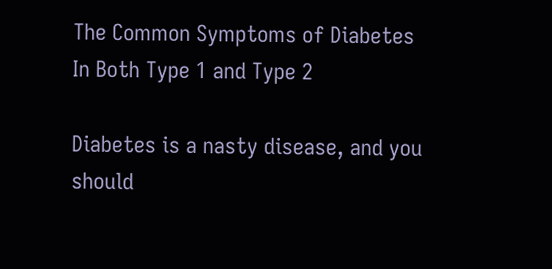The Common Symptoms of Diabetes In Both Type 1 and Type 2

Diabetes is a nasty disease, and you should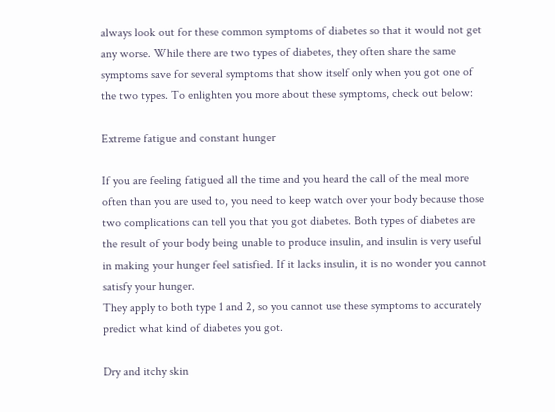always look out for these common symptoms of diabetes so that it would not get any worse. While there are two types of diabetes, they often share the same symptoms save for several symptoms that show itself only when you got one of the two types. To enlighten you more about these symptoms, check out below:

Extreme fatigue and constant hunger

If you are feeling fatigued all the time and you heard the call of the meal more often than you are used to, you need to keep watch over your body because those two complications can tell you that you got diabetes. Both types of diabetes are the result of your body being unable to produce insulin, and insulin is very useful in making your hunger feel satisfied. If it lacks insulin, it is no wonder you cannot satisfy your hunger.
They apply to both type 1 and 2, so you cannot use these symptoms to accurately predict what kind of diabetes you got.

Dry and itchy skin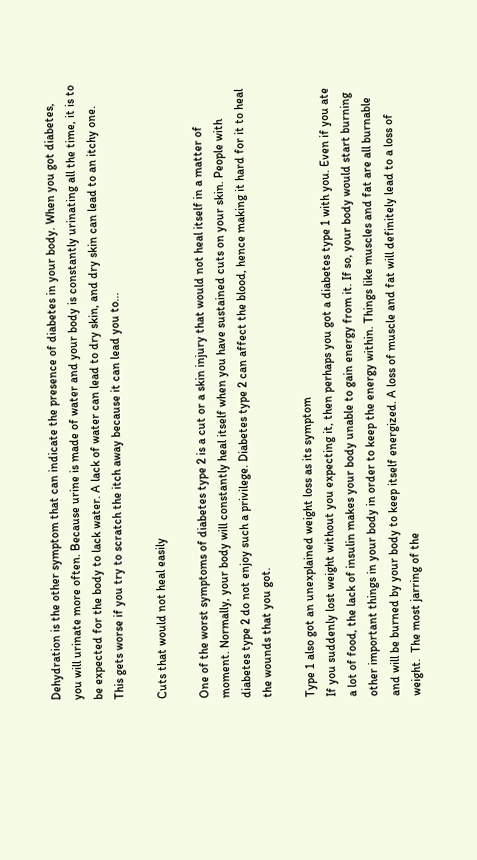Dehydration is the other symptom that can indicate the presence of diabetes in your body. When you got diabetes, you will urinate more often. Because urine is made of water and your body is constantly urinating all the time, it is to be expected for the body to lack water. A lack of water can lead to dry skin, and dry skin can lead to an itchy one. This gets worse if you try to scratch the itch away because it can lead you to...

Cuts that would not heal easily

One of the worst symptoms of diabetes type 2 is a cut or a skin injury that would not heal itself in a matter of moment. Normally, your body will constantly heal itself when you have sustained cuts on your skin. People with diabetes type 2 do not enjoy such a privilege. Diabetes type 2 can affect the blood, hence making it hard for it to heal the wounds that you got.

Type 1 also got an unexplained weight loss as its symptom
If you suddenly lost weight without you expecting it, then perhaps you got a diabetes type 1 with you. Even if you ate a lot of food, the lack of insulin makes your body unable to gain energy from it. If so, your body would start burning other important things in your body in order to keep the energy within. Things like muscles and fat are all burnable and will be burned by your body to keep itself energized. A loss of muscle and fat will definitely lead to a loss of weight.  The most jarring of the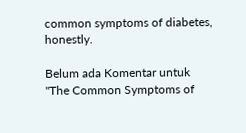common symptoms of diabetes, honestly.

Belum ada Komentar untuk "The Common Symptoms of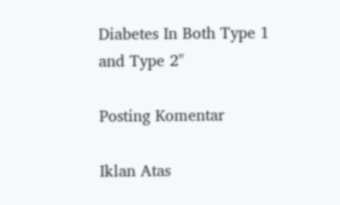Diabetes In Both Type 1 and Type 2"

Posting Komentar

Iklan Atas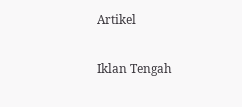Artikel

Iklan Tengah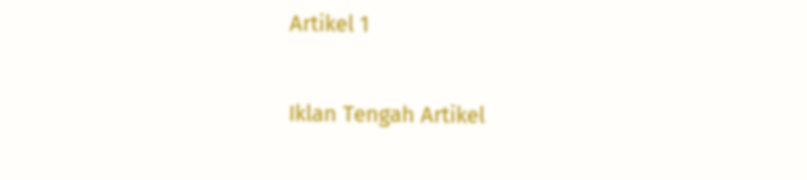Artikel 1

Iklan Tengah Artikel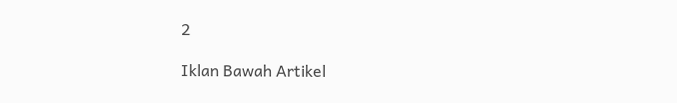2

Iklan Bawah Artikel